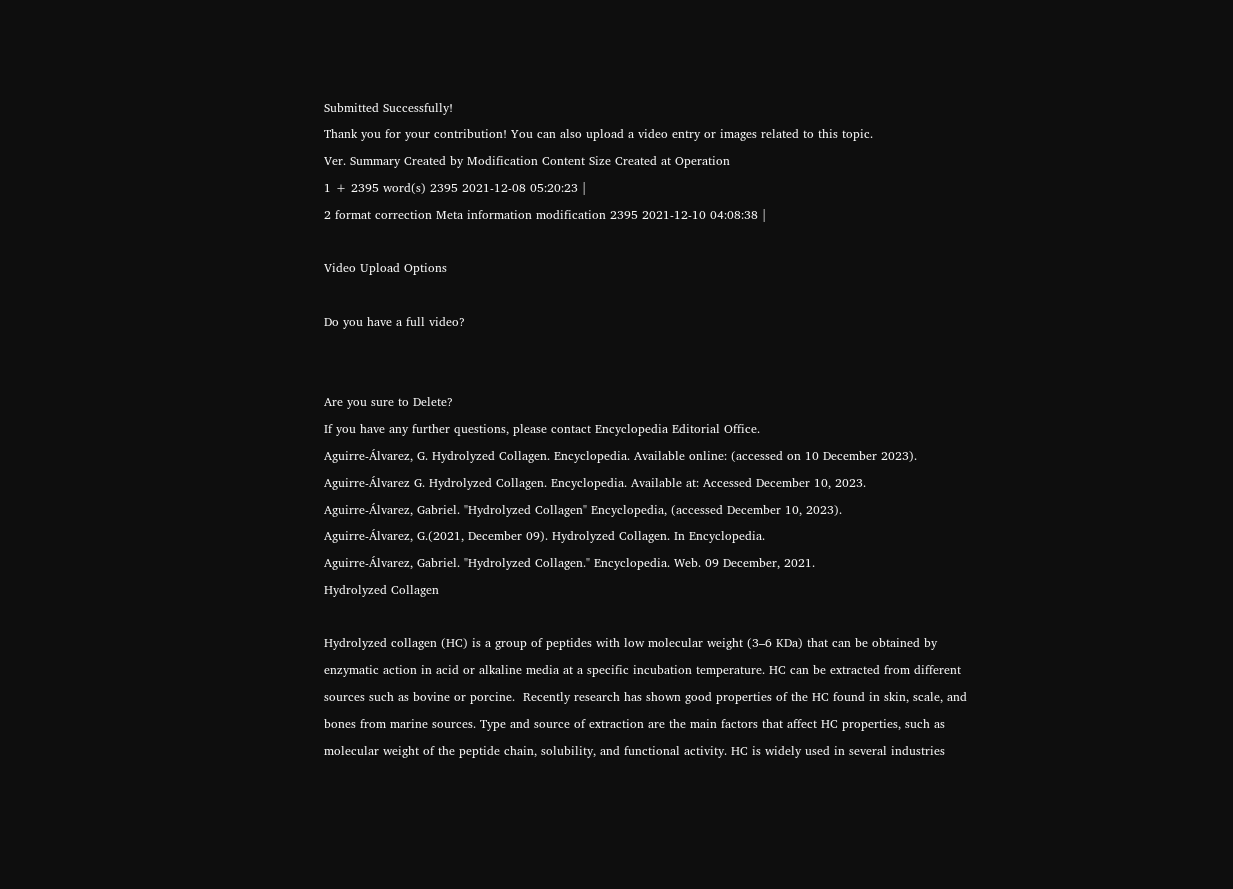Submitted Successfully!
Thank you for your contribution! You can also upload a video entry or images related to this topic.
Ver. Summary Created by Modification Content Size Created at Operation
1 + 2395 word(s) 2395 2021-12-08 05:20:23 |
2 format correction Meta information modification 2395 2021-12-10 04:08:38 |

Video Upload Options

Do you have a full video?


Are you sure to Delete?
If you have any further questions, please contact Encyclopedia Editorial Office.
Aguirre-Álvarez, G. Hydrolyzed Collagen. Encyclopedia. Available online: (accessed on 10 December 2023).
Aguirre-Álvarez G. Hydrolyzed Collagen. Encyclopedia. Available at: Accessed December 10, 2023.
Aguirre-Álvarez, Gabriel. "Hydrolyzed Collagen" Encyclopedia, (accessed December 10, 2023).
Aguirre-Álvarez, G.(2021, December 09). Hydrolyzed Collagen. In Encyclopedia.
Aguirre-Álvarez, Gabriel. "Hydrolyzed Collagen." Encyclopedia. Web. 09 December, 2021.
Hydrolyzed Collagen

Hydrolyzed collagen (HC) is a group of peptides with low molecular weight (3–6 KDa) that can be obtained by enzymatic action in acid or alkaline media at a specific incubation temperature. HC can be extracted from different sources such as bovine or porcine.  Recently research has shown good properties of the HC found in skin, scale, and bones from marine sources. Type and source of extraction are the main factors that affect HC properties, such as molecular weight of the peptide chain, solubility, and functional activity. HC is widely used in several industries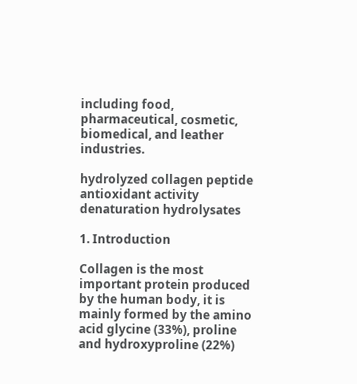including food, pharmaceutical, cosmetic, biomedical, and leather industries.

hydrolyzed collagen peptide antioxidant activity denaturation hydrolysates

1. Introduction

Collagen is the most important protein produced by the human body, it is mainly formed by the amino acid glycine (33%), proline and hydroxyproline (22%)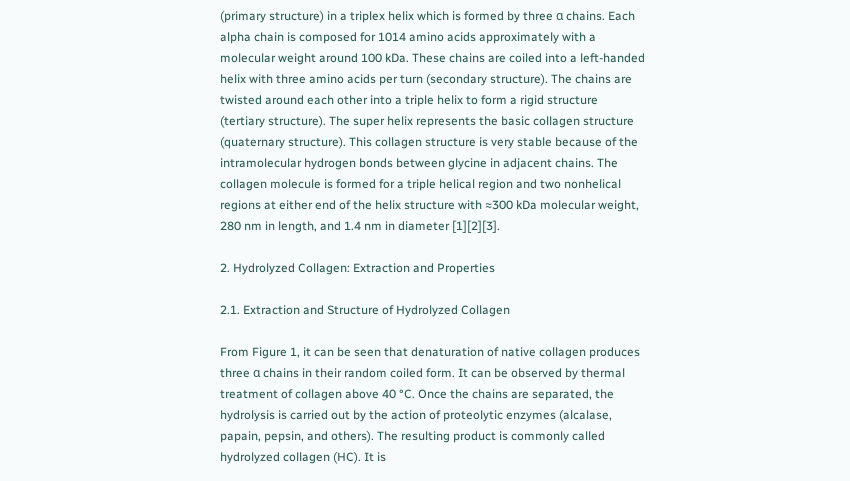(primary structure) in a triplex helix which is formed by three α chains. Each alpha chain is composed for 1014 amino acids approximately with a molecular weight around 100 kDa. These chains are coiled into a left-handed helix with three amino acids per turn (secondary structure). The chains are twisted around each other into a triple helix to form a rigid structure (tertiary structure). The super helix represents the basic collagen structure (quaternary structure). This collagen structure is very stable because of the intramolecular hydrogen bonds between glycine in adjacent chains. The collagen molecule is formed for a triple helical region and two nonhelical regions at either end of the helix structure with ≈300 kDa molecular weight, 280 nm in length, and 1.4 nm in diameter [1][2][3].

2. Hydrolyzed Collagen: Extraction and Properties

2.1. Extraction and Structure of Hydrolyzed Collagen

From Figure 1, it can be seen that denaturation of native collagen produces three α chains in their random coiled form. It can be observed by thermal treatment of collagen above 40 °C. Once the chains are separated, the hydrolysis is carried out by the action of proteolytic enzymes (alcalase, papain, pepsin, and others). The resulting product is commonly called hydrolyzed collagen (HC). It is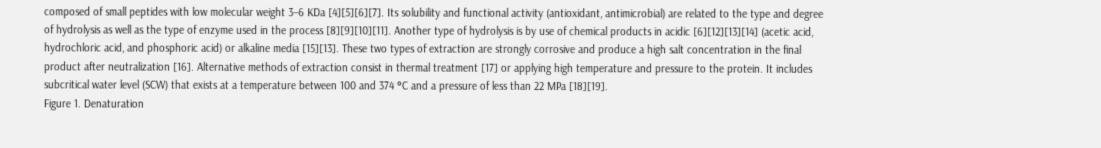composed of small peptides with low molecular weight 3–6 KDa [4][5][6][7]. Its solubility and functional activity (antioxidant, antimicrobial) are related to the type and degree of hydrolysis as well as the type of enzyme used in the process [8][9][10][11]. Another type of hydrolysis is by use of chemical products in acidic [6][12][13][14] (acetic acid, hydrochloric acid, and phosphoric acid) or alkaline media [15][13]. These two types of extraction are strongly corrosive and produce a high salt concentration in the final product after neutralization [16]. Alternative methods of extraction consist in thermal treatment [17] or applying high temperature and pressure to the protein. It includes subcritical water level (SCW) that exists at a temperature between 100 and 374 °C and a pressure of less than 22 MPa [18][19].
Figure 1. Denaturation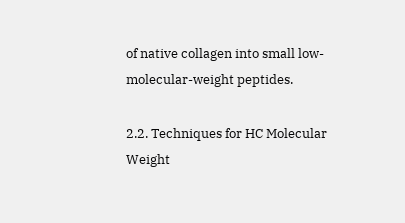of native collagen into small low-molecular-weight peptides.

2.2. Techniques for HC Molecular Weight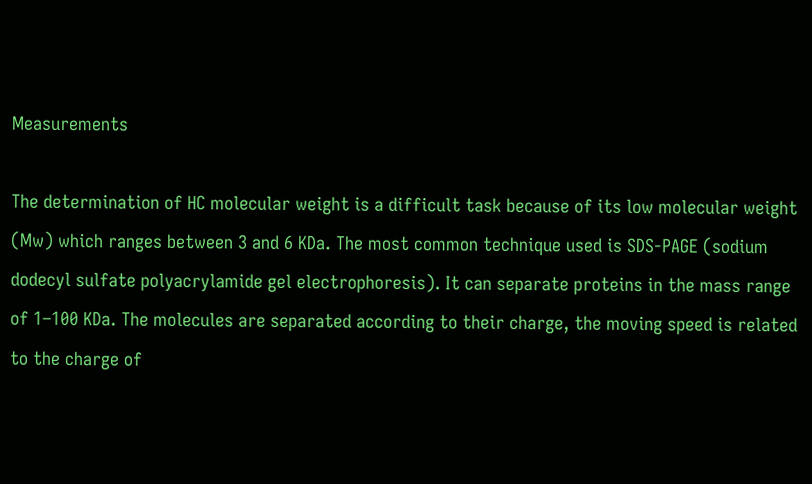Measurements

The determination of HC molecular weight is a difficult task because of its low molecular weight (Mw) which ranges between 3 and 6 KDa. The most common technique used is SDS-PAGE (sodium dodecyl sulfate polyacrylamide gel electrophoresis). It can separate proteins in the mass range of 1–100 KDa. The molecules are separated according to their charge, the moving speed is related to the charge of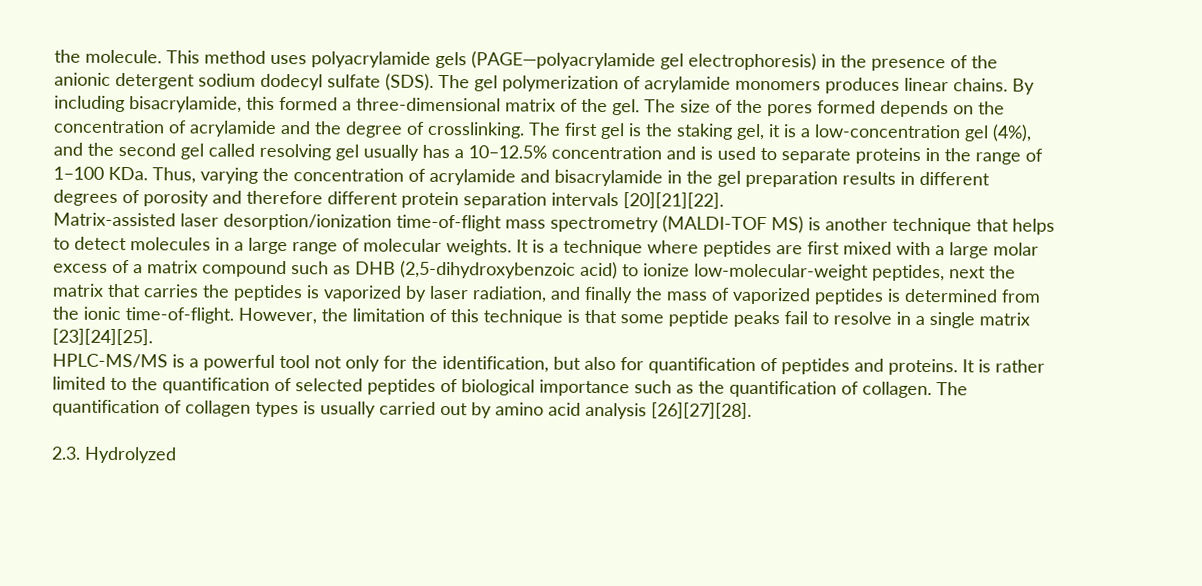the molecule. This method uses polyacrylamide gels (PAGE—polyacrylamide gel electrophoresis) in the presence of the anionic detergent sodium dodecyl sulfate (SDS). The gel polymerization of acrylamide monomers produces linear chains. By including bisacrylamide, this formed a three-dimensional matrix of the gel. The size of the pores formed depends on the concentration of acrylamide and the degree of crosslinking. The first gel is the staking gel, it is a low-concentration gel (4%), and the second gel called resolving gel usually has a 10–12.5% concentration and is used to separate proteins in the range of 1–100 KDa. Thus, varying the concentration of acrylamide and bisacrylamide in the gel preparation results in different degrees of porosity and therefore different protein separation intervals [20][21][22].
Matrix-assisted laser desorption/ionization time-of-flight mass spectrometry (MALDI-TOF MS) is another technique that helps to detect molecules in a large range of molecular weights. It is a technique where peptides are first mixed with a large molar excess of a matrix compound such as DHB (2,5-dihydroxybenzoic acid) to ionize low-molecular-weight peptides, next the matrix that carries the peptides is vaporized by laser radiation, and finally the mass of vaporized peptides is determined from the ionic time-of-flight. However, the limitation of this technique is that some peptide peaks fail to resolve in a single matrix [23][24][25].
HPLC-MS/MS is a powerful tool not only for the identification, but also for quantification of peptides and proteins. It is rather limited to the quantification of selected peptides of biological importance such as the quantification of collagen. The quantification of collagen types is usually carried out by amino acid analysis [26][27][28].

2.3. Hydrolyzed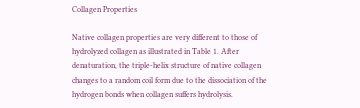Collagen Properties

Native collagen properties are very different to those of hydrolyzed collagen as illustrated in Table 1. After denaturation, the triple-helix structure of native collagen changes to a random coil form due to the dissociation of the hydrogen bonds when collagen suffers hydrolysis.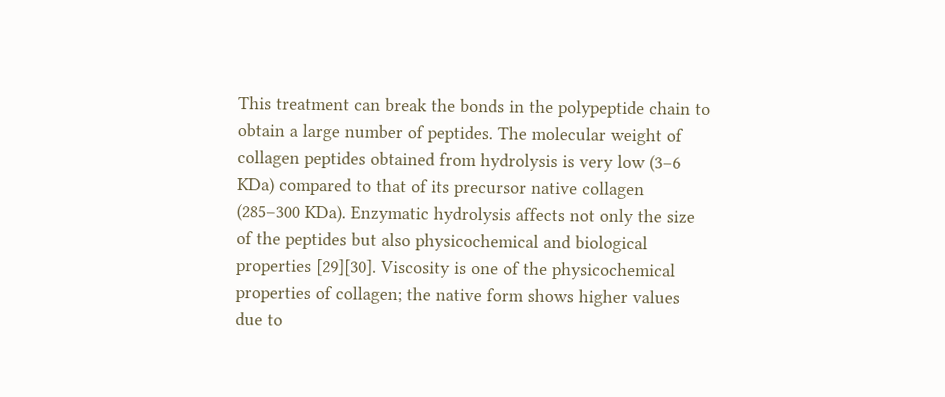This treatment can break the bonds in the polypeptide chain to obtain a large number of peptides. The molecular weight of collagen peptides obtained from hydrolysis is very low (3–6 KDa) compared to that of its precursor native collagen (285–300 KDa). Enzymatic hydrolysis affects not only the size of the peptides but also physicochemical and biological properties [29][30]. Viscosity is one of the physicochemical properties of collagen; the native form shows higher values due to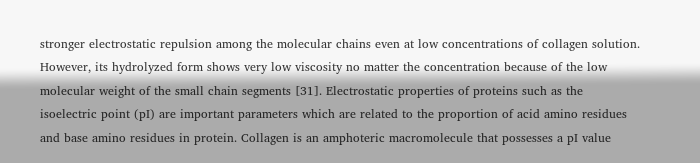stronger electrostatic repulsion among the molecular chains even at low concentrations of collagen solution. However, its hydrolyzed form shows very low viscosity no matter the concentration because of the low molecular weight of the small chain segments [31]. Electrostatic properties of proteins such as the isoelectric point (pI) are important parameters which are related to the proportion of acid amino residues and base amino residues in protein. Collagen is an amphoteric macromolecule that possesses a pI value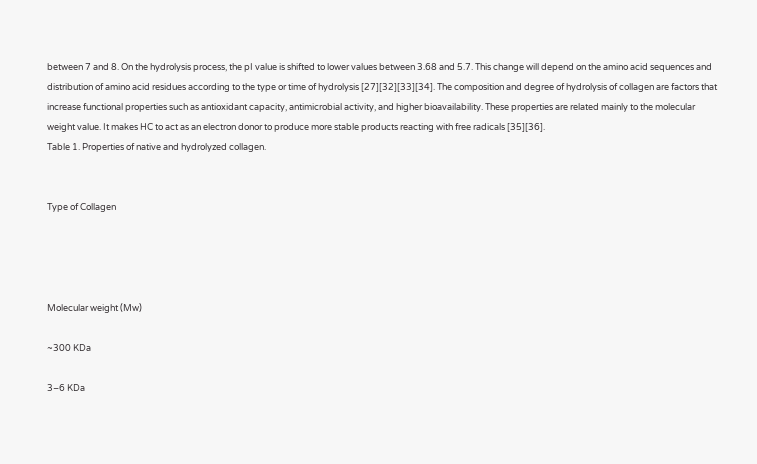between 7 and 8. On the hydrolysis process, the pI value is shifted to lower values between 3.68 and 5.7. This change will depend on the amino acid sequences and distribution of amino acid residues according to the type or time of hydrolysis [27][32][33][34]. The composition and degree of hydrolysis of collagen are factors that increase functional properties such as antioxidant capacity, antimicrobial activity, and higher bioavailability. These properties are related mainly to the molecular weight value. It makes HC to act as an electron donor to produce more stable products reacting with free radicals [35][36].
Table 1. Properties of native and hydrolyzed collagen.


Type of Collagen




Molecular weight (Mw)

~300 KDa

3–6 KDa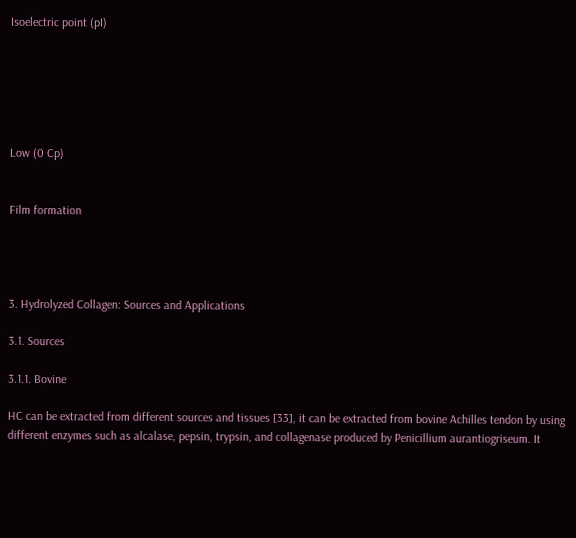Isoelectric point (pI)






Low (0 Cp)


Film formation




3. Hydrolyzed Collagen: Sources and Applications

3.1. Sources

3.1.1. Bovine

HC can be extracted from different sources and tissues [33], it can be extracted from bovine Achilles tendon by using different enzymes such as alcalase, pepsin, trypsin, and collagenase produced by Penicillium aurantiogriseum. It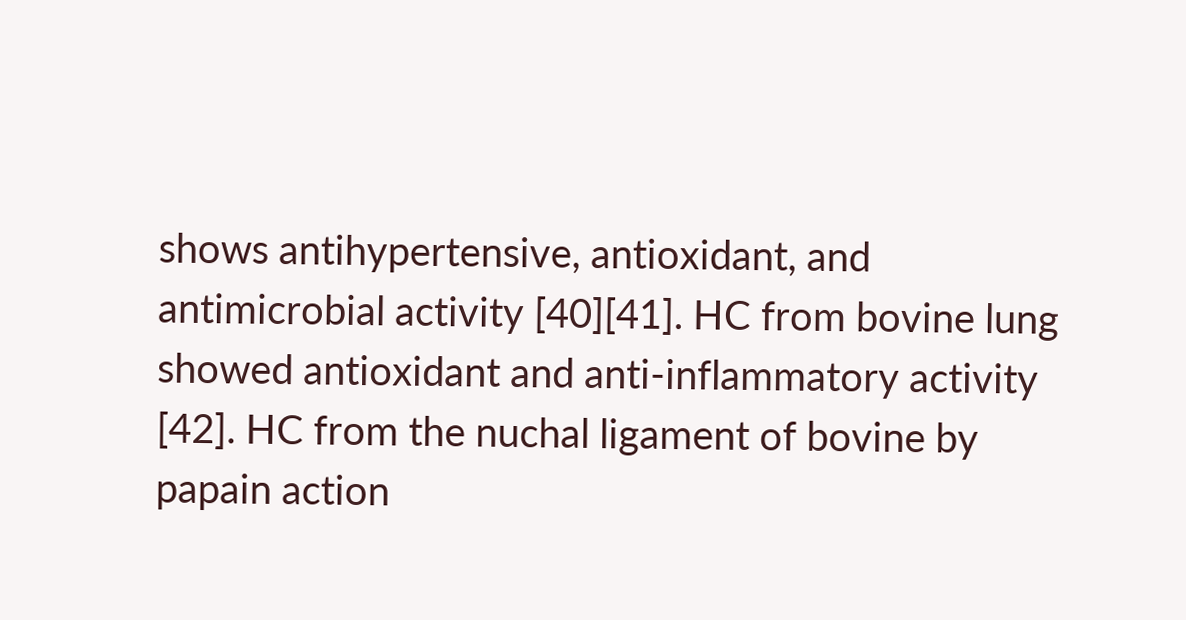shows antihypertensive, antioxidant, and antimicrobial activity [40][41]. HC from bovine lung showed antioxidant and anti-inflammatory activity [42]. HC from the nuchal ligament of bovine by papain action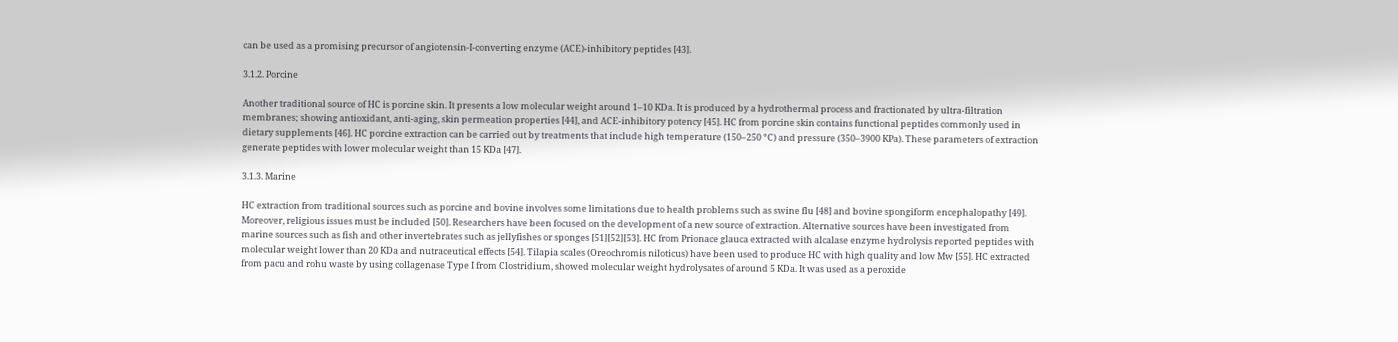can be used as a promising precursor of angiotensin-I-converting enzyme (ACE)-inhibitory peptides [43].

3.1.2. Porcine

Another traditional source of HC is porcine skin. It presents a low molecular weight around 1–10 KDa. It is produced by a hydrothermal process and fractionated by ultra-filtration membranes; showing antioxidant, anti-aging, skin permeation properties [44], and ACE-inhibitory potency [45]. HC from porcine skin contains functional peptides commonly used in dietary supplements [46]. HC porcine extraction can be carried out by treatments that include high temperature (150–250 °C) and pressure (350–3900 KPa). These parameters of extraction generate peptides with lower molecular weight than 15 KDa [47].

3.1.3. Marine

HC extraction from traditional sources such as porcine and bovine involves some limitations due to health problems such as swine flu [48] and bovine spongiform encephalopathy [49]. Moreover, religious issues must be included [50]. Researchers have been focused on the development of a new source of extraction. Alternative sources have been investigated from marine sources such as fish and other invertebrates such as jellyfishes or sponges [51][52][53]. HC from Prionace glauca extracted with alcalase enzyme hydrolysis reported peptides with molecular weight lower than 20 KDa and nutraceutical effects [54]. Tilapia scales (Oreochromis niloticus) have been used to produce HC with high quality and low Mw [55]. HC extracted from pacu and rohu waste by using collagenase Type I from Clostridium, showed molecular weight hydrolysates of around 5 KDa. It was used as a peroxide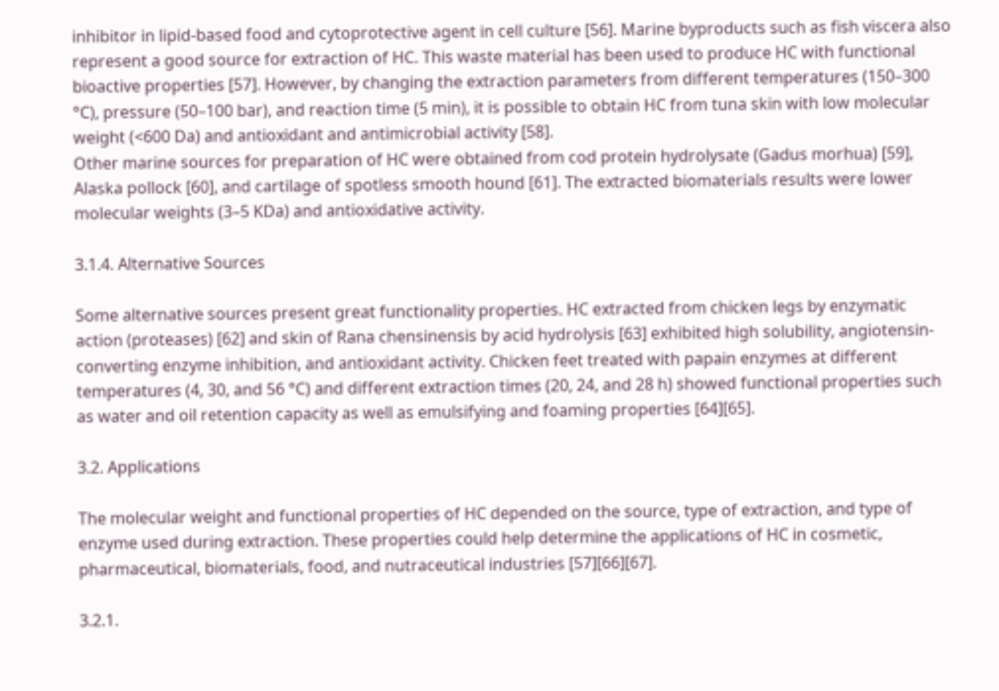inhibitor in lipid-based food and cytoprotective agent in cell culture [56]. Marine byproducts such as fish viscera also represent a good source for extraction of HC. This waste material has been used to produce HC with functional bioactive properties [57]. However, by changing the extraction parameters from different temperatures (150–300 °C), pressure (50–100 bar), and reaction time (5 min), it is possible to obtain HC from tuna skin with low molecular weight (<600 Da) and antioxidant and antimicrobial activity [58].
Other marine sources for preparation of HC were obtained from cod protein hydrolysate (Gadus morhua) [59], Alaska pollock [60], and cartilage of spotless smooth hound [61]. The extracted biomaterials results were lower molecular weights (3–5 KDa) and antioxidative activity.

3.1.4. Alternative Sources

Some alternative sources present great functionality properties. HC extracted from chicken legs by enzymatic action (proteases) [62] and skin of Rana chensinensis by acid hydrolysis [63] exhibited high solubility, angiotensin-converting enzyme inhibition, and antioxidant activity. Chicken feet treated with papain enzymes at different temperatures (4, 30, and 56 °C) and different extraction times (20, 24, and 28 h) showed functional properties such as water and oil retention capacity as well as emulsifying and foaming properties [64][65].

3.2. Applications

The molecular weight and functional properties of HC depended on the source, type of extraction, and type of enzyme used during extraction. These properties could help determine the applications of HC in cosmetic, pharmaceutical, biomaterials, food, and nutraceutical industries [57][66][67].

3.2.1.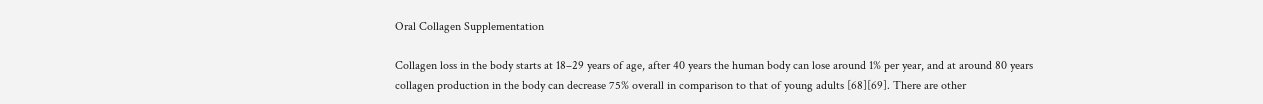Oral Collagen Supplementation

Collagen loss in the body starts at 18–29 years of age, after 40 years the human body can lose around 1% per year, and at around 80 years collagen production in the body can decrease 75% overall in comparison to that of young adults [68][69]. There are other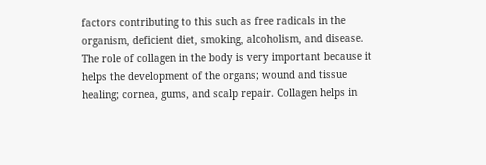factors contributing to this such as free radicals in the organism, deficient diet, smoking, alcoholism, and disease. The role of collagen in the body is very important because it helps the development of the organs; wound and tissue healing; cornea, gums, and scalp repair. Collagen helps in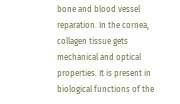bone and blood vessel reparation. In the cornea, collagen tissue gets mechanical and optical properties. It is present in biological functions of the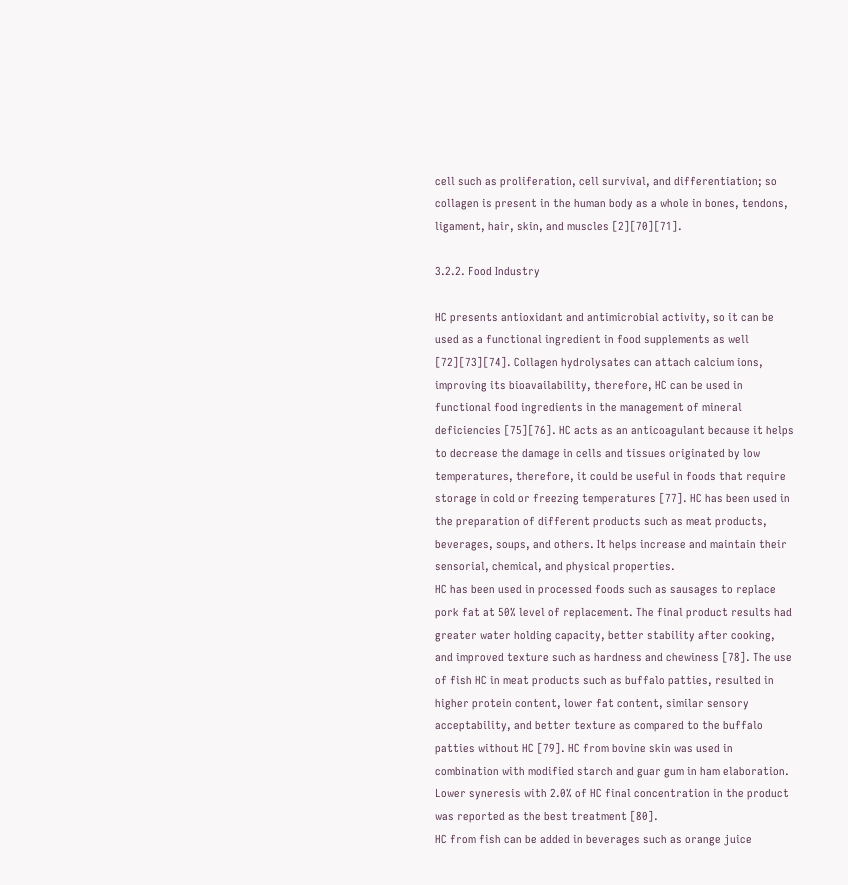cell such as proliferation, cell survival, and differentiation; so collagen is present in the human body as a whole in bones, tendons, ligament, hair, skin, and muscles [2][70][71].

3.2.2. Food Industry

HC presents antioxidant and antimicrobial activity, so it can be used as a functional ingredient in food supplements as well [72][73][74]. Collagen hydrolysates can attach calcium ions, improving its bioavailability, therefore, HC can be used in functional food ingredients in the management of mineral deficiencies [75][76]. HC acts as an anticoagulant because it helps to decrease the damage in cells and tissues originated by low temperatures, therefore, it could be useful in foods that require storage in cold or freezing temperatures [77]. HC has been used in the preparation of different products such as meat products, beverages, soups, and others. It helps increase and maintain their sensorial, chemical, and physical properties.
HC has been used in processed foods such as sausages to replace pork fat at 50% level of replacement. The final product results had greater water holding capacity, better stability after cooking, and improved texture such as hardness and chewiness [78]. The use of fish HC in meat products such as buffalo patties, resulted in higher protein content, lower fat content, similar sensory acceptability, and better texture as compared to the buffalo patties without HC [79]. HC from bovine skin was used in combination with modified starch and guar gum in ham elaboration. Lower syneresis with 2.0% of HC final concentration in the product was reported as the best treatment [80].
HC from fish can be added in beverages such as orange juice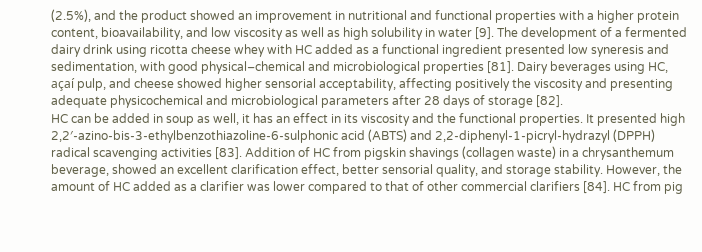(2.5%), and the product showed an improvement in nutritional and functional properties with a higher protein content, bioavailability, and low viscosity as well as high solubility in water [9]. The development of a fermented dairy drink using ricotta cheese whey with HC added as a functional ingredient presented low syneresis and sedimentation, with good physical–chemical and microbiological properties [81]. Dairy beverages using HC, açaí pulp, and cheese showed higher sensorial acceptability, affecting positively the viscosity and presenting adequate physicochemical and microbiological parameters after 28 days of storage [82].
HC can be added in soup as well, it has an effect in its viscosity and the functional properties. It presented high 2,2′-azino-bis-3-ethylbenzothiazoline-6-sulphonic acid (ABTS) and 2,2-diphenyl-1-picryl-hydrazyl (DPPH) radical scavenging activities [83]. Addition of HC from pigskin shavings (collagen waste) in a chrysanthemum beverage, showed an excellent clarification effect, better sensorial quality, and storage stability. However, the amount of HC added as a clarifier was lower compared to that of other commercial clarifiers [84]. HC from pig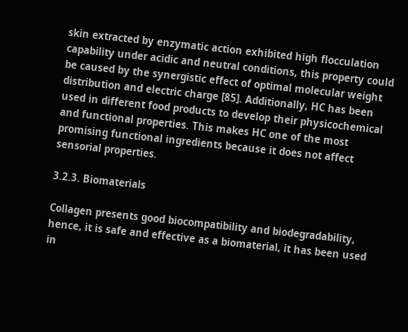skin extracted by enzymatic action exhibited high flocculation capability under acidic and neutral conditions, this property could be caused by the synergistic effect of optimal molecular weight distribution and electric charge [85]. Additionally, HC has been used in different food products to develop their physicochemical and functional properties. This makes HC one of the most promising functional ingredients because it does not affect sensorial properties.

3.2.3. Biomaterials

Collagen presents good biocompatibility and biodegradability, hence, it is safe and effective as a biomaterial, it has been used in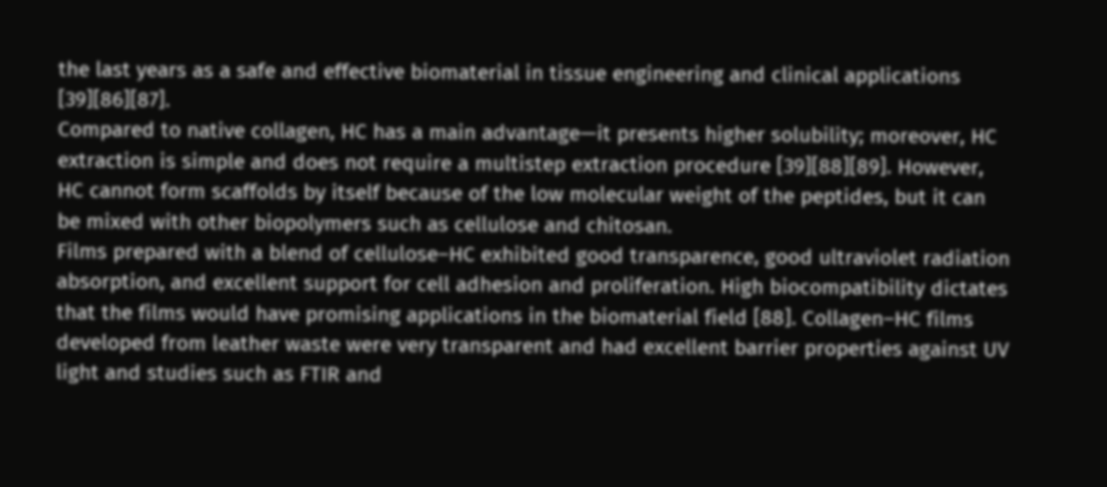the last years as a safe and effective biomaterial in tissue engineering and clinical applications [39][86][87].
Compared to native collagen, HC has a main advantage—it presents higher solubility; moreover, HC extraction is simple and does not require a multistep extraction procedure [39][88][89]. However, HC cannot form scaffolds by itself because of the low molecular weight of the peptides, but it can be mixed with other biopolymers such as cellulose and chitosan.
Films prepared with a blend of cellulose–HC exhibited good transparence, good ultraviolet radiation absorption, and excellent support for cell adhesion and proliferation. High biocompatibility dictates that the films would have promising applications in the biomaterial field [88]. Collagen–HC films developed from leather waste were very transparent and had excellent barrier properties against UV light and studies such as FTIR and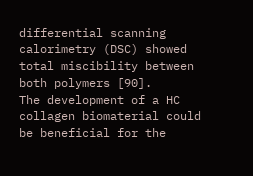differential scanning calorimetry (DSC) showed total miscibility between both polymers [90].
The development of a HC collagen biomaterial could be beneficial for the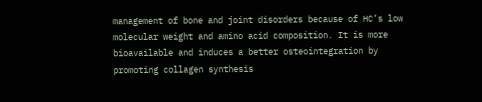management of bone and joint disorders because of HC’s low molecular weight and amino acid composition. It is more bioavailable and induces a better osteointegration by promoting collagen synthesis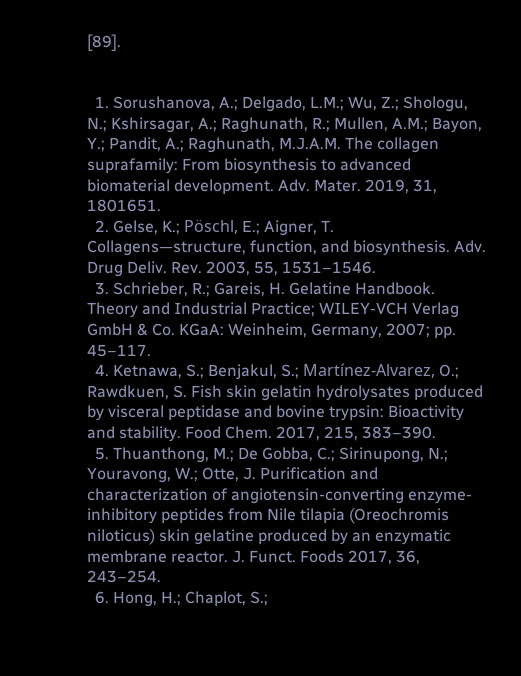[89].


  1. Sorushanova, A.; Delgado, L.M.; Wu, Z.; Shologu, N.; Kshirsagar, A.; Raghunath, R.; Mullen, A.M.; Bayon, Y.; Pandit, A.; Raghunath, M.J.A.M. The collagen suprafamily: From biosynthesis to advanced biomaterial development. Adv. Mater. 2019, 31, 1801651.
  2. Gelse, K.; Pöschl, E.; Aigner, T. Collagens—structure, function, and biosynthesis. Adv. Drug Deliv. Rev. 2003, 55, 1531–1546.
  3. Schrieber, R.; Gareis, H. Gelatine Handbook. Theory and Industrial Practice; WILEY-VCH Verlag GmbH & Co. KGaA: Weinheim, Germany, 2007; pp. 45–117.
  4. Ketnawa, S.; Benjakul, S.; Martínez-Alvarez, O.; Rawdkuen, S. Fish skin gelatin hydrolysates produced by visceral peptidase and bovine trypsin: Bioactivity and stability. Food Chem. 2017, 215, 383–390.
  5. Thuanthong, M.; De Gobba, C.; Sirinupong, N.; Youravong, W.; Otte, J. Purification and characterization of angiotensin-converting enzyme-inhibitory peptides from Nile tilapia (Oreochromis niloticus) skin gelatine produced by an enzymatic membrane reactor. J. Funct. Foods 2017, 36, 243–254.
  6. Hong, H.; Chaplot, S.;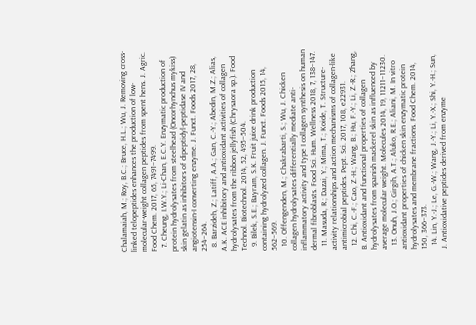Chalamaiah, M.; Roy, B.C.; Bruce, H.L.; Wu, J. Removing cross-linked telopeptides enhances the production of low-molecular-weight collagen peptides from spent hens. J. Agric. Food Chem. 2017, 65, 7491–7499.
  7. Cheung, I.W.Y.; Li-Chan, E.C.Y. Enzymatic production of protein hydrolysates from steelhead (Oncorhynchus mykiss) skin gelatin as inhibitors of dipeptidyl-peptidase IV and angiotensin-I converting enzyme. J. Funct. Foods 2017, 28, 254–264.
  8. Barzideh, Z.; Latiff, A.A.; Gan, C.-Y.; Abedin, M.Z.; Alias, A.K. ACE inhibitory and antioxidant activities of collagen hydrolysates from the ribbon jellyfish (Chrysaora sp.). Food Technol. Biotechnol. 2014, 52, 495–504.
  9. Bilek, S.E.; Bayram, S.K. Fruit juice drink production containing hydrolyzed collagen. J. Funct. Foods 2015, 14, 562–569.
  10. Offengenden, M.; Chakrabarti, S.; Wu, J. Chicken collagen hydrolysates differentially mediate anti-inflammatory activity and type I collagen synthesis on human dermal fibroblasts. Food Sci. Hum. Wellness 2018, 7, 138–147.
  11. Masuda, R.; Dazai, Y.; Mima, T.; Koide, T. Structure-activity relationships and action mechanisms of collagen-like antimicrobial peptides. Pept. Sci. 2017, 108, e22931.
  12. Chi, C.-F.; Cao, Z.-H.; Wang, B.; Hu, F.-Y.; Li, Z.-R.; Zhang, B. Antioxidant and functional properties of collagen hydrolysates from spanish mackerel skin as influenced by average molecular weight. Molecules 2014, 19, 11211–11230.
  13. Onuh, J.O.; Girgih, A.T.; Aluko, R.E.; Aliani, M. In vitro antioxidant properties of chicken skin enzymatic protein hydrolysates and membrane fractions. Food Chem. 2014, 150, 366–373.
  14. Lin, Y.-J.; Le, G.-W.; Wang, J.-Y.; Li, Y.-X.; Shi, Y.-H.; Sun, J. Antioxidative peptides derived from enzyme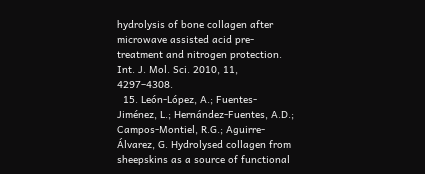hydrolysis of bone collagen after microwave assisted acid pre-treatment and nitrogen protection. Int. J. Mol. Sci. 2010, 11, 4297–4308.
  15. León-López, A.; Fuentes-Jiménez, L.; Hernández-Fuentes, A.D.; Campos-Montiel, R.G.; Aguirre-Álvarez, G. Hydrolysed collagen from sheepskins as a source of functional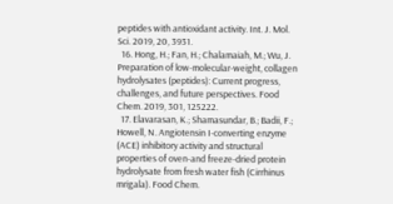peptides with antioxidant activity. Int. J. Mol. Sci. 2019, 20, 3931.
  16. Hong, H.; Fan, H.; Chalamaiah, M.; Wu, J. Preparation of low-molecular-weight, collagen hydrolysates (peptides): Current progress, challenges, and future perspectives. Food Chem. 2019, 301, 125222.
  17. Elavarasan, K.; Shamasundar, B.; Badii, F.; Howell, N. Angiotensin I-converting enzyme (ACE) inhibitory activity and structural properties of oven-and freeze-dried protein hydrolysate from fresh water fish (Cirrhinus mrigala). Food Chem.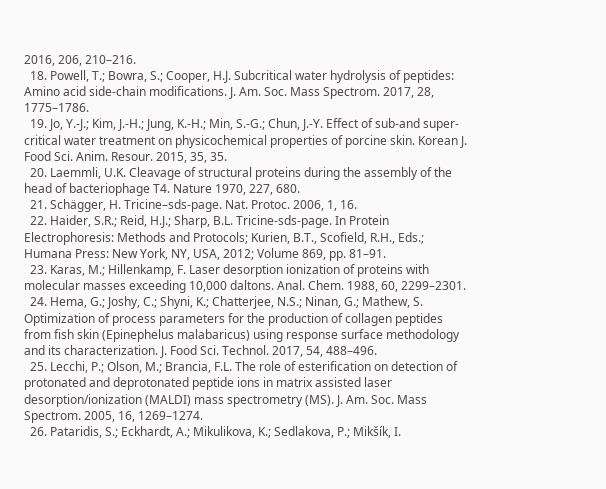2016, 206, 210–216.
  18. Powell, T.; Bowra, S.; Cooper, H.J. Subcritical water hydrolysis of peptides: Amino acid side-chain modifications. J. Am. Soc. Mass Spectrom. 2017, 28, 1775–1786.
  19. Jo, Y.-J.; Kim, J.-H.; Jung, K.-H.; Min, S.-G.; Chun, J.-Y. Effect of sub-and super-critical water treatment on physicochemical properties of porcine skin. Korean J. Food Sci. Anim. Resour. 2015, 35, 35.
  20. Laemmli, U.K. Cleavage of structural proteins during the assembly of the head of bacteriophage T4. Nature 1970, 227, 680.
  21. Schägger, H. Tricine–sds-page. Nat. Protoc. 2006, 1, 16.
  22. Haider, S.R.; Reid, H.J.; Sharp, B.L. Tricine-sds-page. In Protein Electrophoresis: Methods and Protocols; Kurien, B.T., Scofield, R.H., Eds.; Humana Press: New York, NY, USA, 2012; Volume 869, pp. 81–91.
  23. Karas, M.; Hillenkamp, F. Laser desorption ionization of proteins with molecular masses exceeding 10,000 daltons. Anal. Chem. 1988, 60, 2299–2301.
  24. Hema, G.; Joshy, C.; Shyni, K.; Chatterjee, N.S.; Ninan, G.; Mathew, S. Optimization of process parameters for the production of collagen peptides from fish skin (Epinephelus malabaricus) using response surface methodology and its characterization. J. Food Sci. Technol. 2017, 54, 488–496.
  25. Lecchi, P.; Olson, M.; Brancia, F.L. The role of esterification on detection of protonated and deprotonated peptide ions in matrix assisted laser desorption/ionization (MALDI) mass spectrometry (MS). J. Am. Soc. Mass Spectrom. 2005, 16, 1269–1274.
  26. Pataridis, S.; Eckhardt, A.; Mikulikova, K.; Sedlakova, P.; Mikšík, I.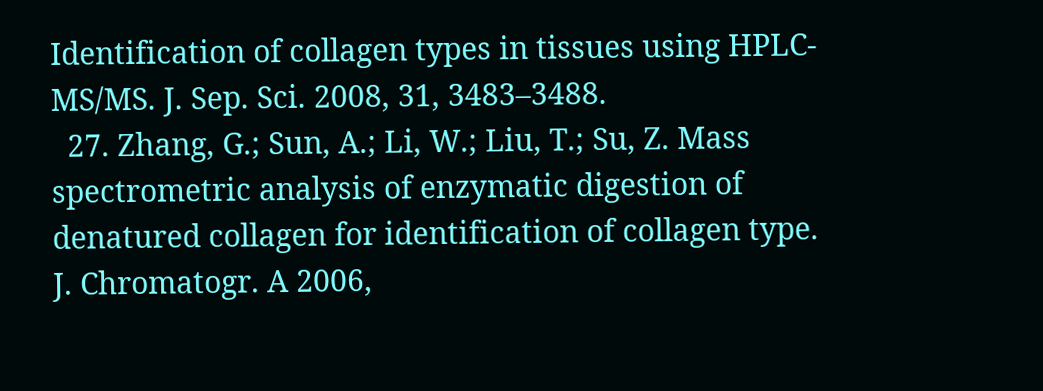Identification of collagen types in tissues using HPLC-MS/MS. J. Sep. Sci. 2008, 31, 3483–3488.
  27. Zhang, G.; Sun, A.; Li, W.; Liu, T.; Su, Z. Mass spectrometric analysis of enzymatic digestion of denatured collagen for identification of collagen type. J. Chromatogr. A 2006,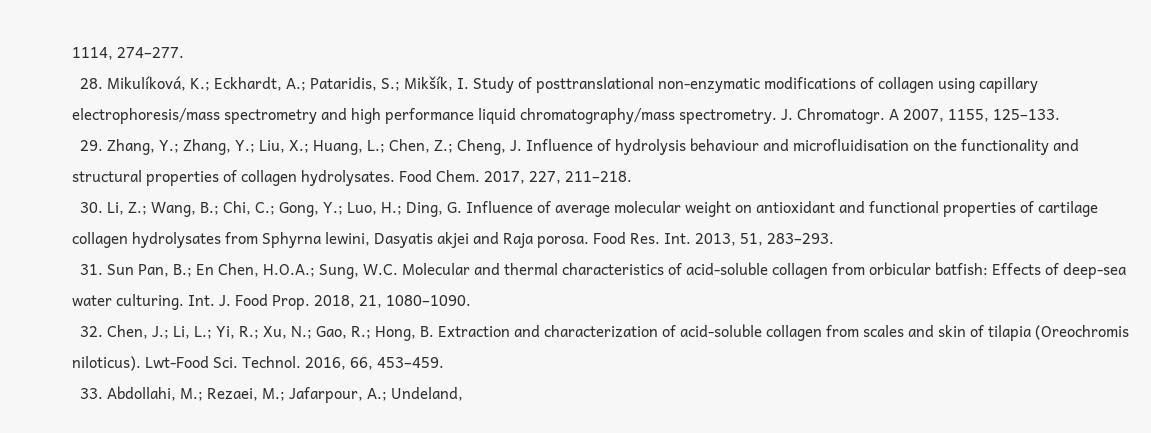1114, 274–277.
  28. Mikulíková, K.; Eckhardt, A.; Pataridis, S.; Mikšík, I. Study of posttranslational non-enzymatic modifications of collagen using capillary electrophoresis/mass spectrometry and high performance liquid chromatography/mass spectrometry. J. Chromatogr. A 2007, 1155, 125–133.
  29. Zhang, Y.; Zhang, Y.; Liu, X.; Huang, L.; Chen, Z.; Cheng, J. Influence of hydrolysis behaviour and microfluidisation on the functionality and structural properties of collagen hydrolysates. Food Chem. 2017, 227, 211–218.
  30. Li, Z.; Wang, B.; Chi, C.; Gong, Y.; Luo, H.; Ding, G. Influence of average molecular weight on antioxidant and functional properties of cartilage collagen hydrolysates from Sphyrna lewini, Dasyatis akjei and Raja porosa. Food Res. Int. 2013, 51, 283–293.
  31. Sun Pan, B.; En Chen, H.O.A.; Sung, W.C. Molecular and thermal characteristics of acid-soluble collagen from orbicular batfish: Effects of deep-sea water culturing. Int. J. Food Prop. 2018, 21, 1080–1090.
  32. Chen, J.; Li, L.; Yi, R.; Xu, N.; Gao, R.; Hong, B. Extraction and characterization of acid-soluble collagen from scales and skin of tilapia (Oreochromis niloticus). Lwt-Food Sci. Technol. 2016, 66, 453–459.
  33. Abdollahi, M.; Rezaei, M.; Jafarpour, A.; Undeland,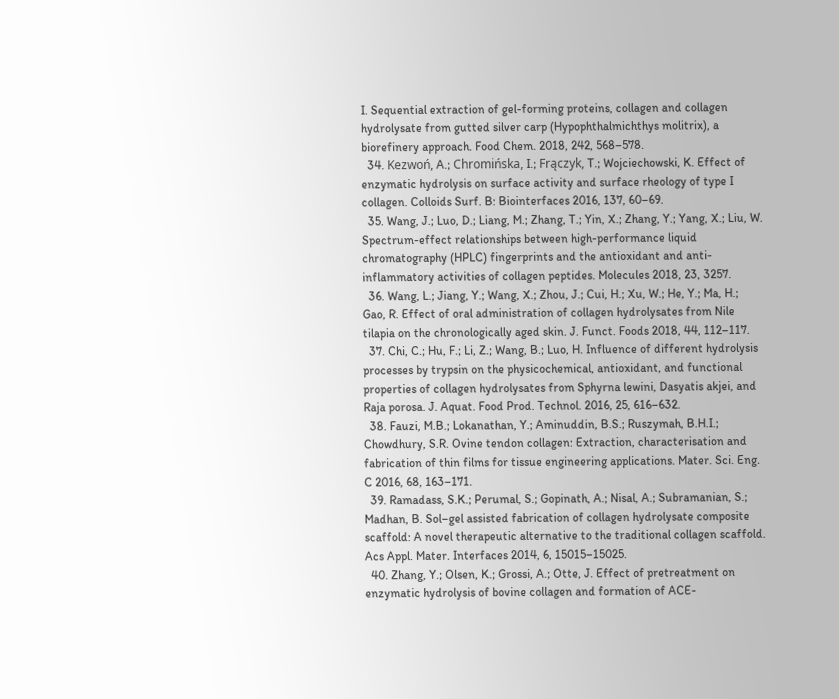I. Sequential extraction of gel-forming proteins, collagen and collagen hydrolysate from gutted silver carp (Hypophthalmichthys molitrix), a biorefinery approach. Food Chem. 2018, 242, 568–578.
  34. Kezwoń, A.; Chromińska, I.; Frączyk, T.; Wojciechowski, K. Effect of enzymatic hydrolysis on surface activity and surface rheology of type I collagen. Colloids Surf. B: Biointerfaces 2016, 137, 60–69.
  35. Wang, J.; Luo, D.; Liang, M.; Zhang, T.; Yin, X.; Zhang, Y.; Yang, X.; Liu, W. Spectrum-effect relationships between high-performance liquid chromatography (HPLC) fingerprints and the antioxidant and anti-inflammatory activities of collagen peptides. Molecules 2018, 23, 3257.
  36. Wang, L.; Jiang, Y.; Wang, X.; Zhou, J.; Cui, H.; Xu, W.; He, Y.; Ma, H.; Gao, R. Effect of oral administration of collagen hydrolysates from Nile tilapia on the chronologically aged skin. J. Funct. Foods 2018, 44, 112–117.
  37. Chi, C.; Hu, F.; Li, Z.; Wang, B.; Luo, H. Influence of different hydrolysis processes by trypsin on the physicochemical, antioxidant, and functional properties of collagen hydrolysates from Sphyrna lewini, Dasyatis akjei, and Raja porosa. J. Aquat. Food Prod. Technol. 2016, 25, 616–632.
  38. Fauzi, M.B.; Lokanathan, Y.; Aminuddin, B.S.; Ruszymah, B.H.I.; Chowdhury, S.R. Ovine tendon collagen: Extraction, characterisation and fabrication of thin films for tissue engineering applications. Mater. Sci. Eng. C 2016, 68, 163–171.
  39. Ramadass, S.K.; Perumal, S.; Gopinath, A.; Nisal, A.; Subramanian, S.; Madhan, B. Sol–gel assisted fabrication of collagen hydrolysate composite scaffold: A novel therapeutic alternative to the traditional collagen scaffold. Acs Appl. Mater. Interfaces 2014, 6, 15015–15025.
  40. Zhang, Y.; Olsen, K.; Grossi, A.; Otte, J. Effect of pretreatment on enzymatic hydrolysis of bovine collagen and formation of ACE-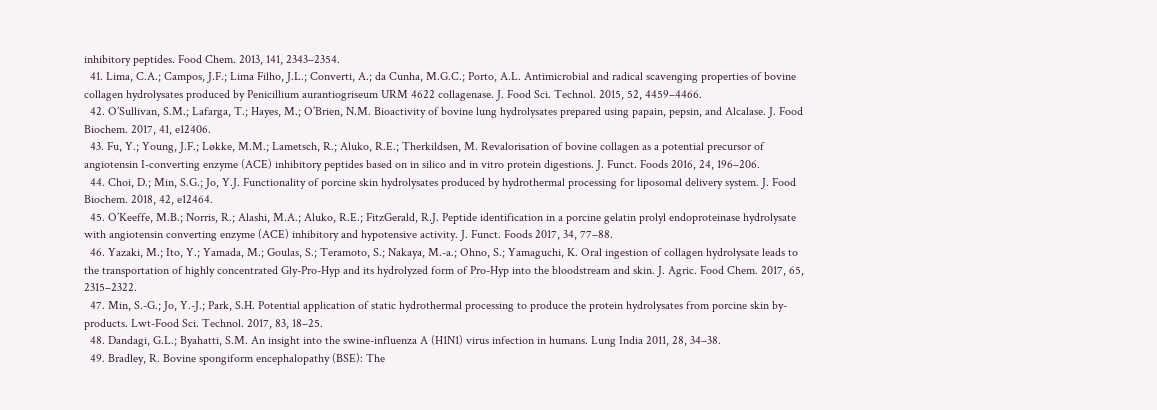inhibitory peptides. Food Chem. 2013, 141, 2343–2354.
  41. Lima, C.A.; Campos, J.F.; Lima Filho, J.L.; Converti, A.; da Cunha, M.G.C.; Porto, A.L. Antimicrobial and radical scavenging properties of bovine collagen hydrolysates produced by Penicillium aurantiogriseum URM 4622 collagenase. J. Food Sci. Technol. 2015, 52, 4459–4466.
  42. O’Sullivan, S.M.; Lafarga, T.; Hayes, M.; O’Brien, N.M. Bioactivity of bovine lung hydrolysates prepared using papain, pepsin, and Alcalase. J. Food Biochem. 2017, 41, e12406.
  43. Fu, Y.; Young, J.F.; Løkke, M.M.; Lametsch, R.; Aluko, R.E.; Therkildsen, M. Revalorisation of bovine collagen as a potential precursor of angiotensin I-converting enzyme (ACE) inhibitory peptides based on in silico and in vitro protein digestions. J. Funct. Foods 2016, 24, 196–206.
  44. Choi, D.; Min, S.G.; Jo, Y.J. Functionality of porcine skin hydrolysates produced by hydrothermal processing for liposomal delivery system. J. Food Biochem. 2018, 42, e12464.
  45. O’Keeffe, M.B.; Norris, R.; Alashi, M.A.; Aluko, R.E.; FitzGerald, R.J. Peptide identification in a porcine gelatin prolyl endoproteinase hydrolysate with angiotensin converting enzyme (ACE) inhibitory and hypotensive activity. J. Funct. Foods 2017, 34, 77–88.
  46. Yazaki, M.; Ito, Y.; Yamada, M.; Goulas, S.; Teramoto, S.; Nakaya, M.-a.; Ohno, S.; Yamaguchi, K. Oral ingestion of collagen hydrolysate leads to the transportation of highly concentrated Gly-Pro-Hyp and its hydrolyzed form of Pro-Hyp into the bloodstream and skin. J. Agric. Food Chem. 2017, 65, 2315–2322.
  47. Min, S.-G.; Jo, Y.-J.; Park, S.H. Potential application of static hydrothermal processing to produce the protein hydrolysates from porcine skin by-products. Lwt-Food Sci. Technol. 2017, 83, 18–25.
  48. Dandagi, G.L.; Byahatti, S.M. An insight into the swine-influenza A (H1N1) virus infection in humans. Lung India 2011, 28, 34–38.
  49. Bradley, R. Bovine spongiform encephalopathy (BSE): The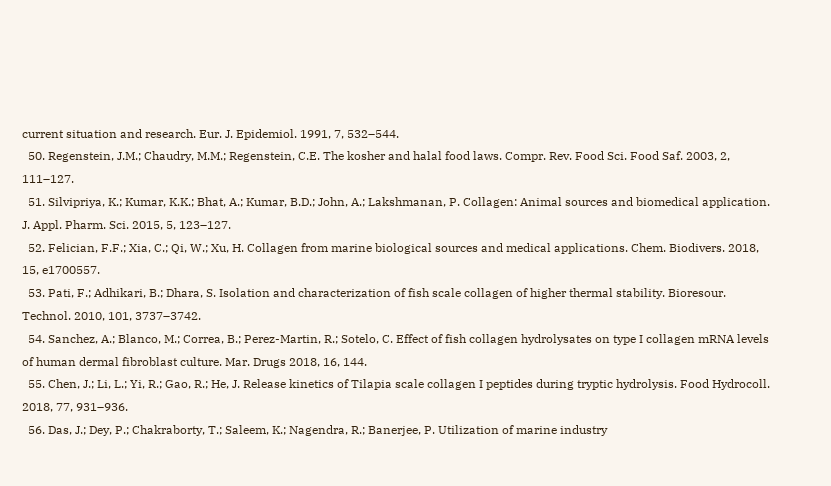current situation and research. Eur. J. Epidemiol. 1991, 7, 532–544.
  50. Regenstein, J.M.; Chaudry, M.M.; Regenstein, C.E. The kosher and halal food laws. Compr. Rev. Food Sci. Food Saf. 2003, 2, 111–127.
  51. Silvipriya, K.; Kumar, K.K.; Bhat, A.; Kumar, B.D.; John, A.; Lakshmanan, P. Collagen: Animal sources and biomedical application. J. Appl. Pharm. Sci. 2015, 5, 123–127.
  52. Felician, F.F.; Xia, C.; Qi, W.; Xu, H. Collagen from marine biological sources and medical applications. Chem. Biodivers. 2018, 15, e1700557.
  53. Pati, F.; Adhikari, B.; Dhara, S. Isolation and characterization of fish scale collagen of higher thermal stability. Bioresour. Technol. 2010, 101, 3737–3742.
  54. Sanchez, A.; Blanco, M.; Correa, B.; Perez-Martin, R.; Sotelo, C. Effect of fish collagen hydrolysates on type I collagen mRNA levels of human dermal fibroblast culture. Mar. Drugs 2018, 16, 144.
  55. Chen, J.; Li, L.; Yi, R.; Gao, R.; He, J. Release kinetics of Tilapia scale collagen I peptides during tryptic hydrolysis. Food Hydrocoll. 2018, 77, 931–936.
  56. Das, J.; Dey, P.; Chakraborty, T.; Saleem, K.; Nagendra, R.; Banerjee, P. Utilization of marine industry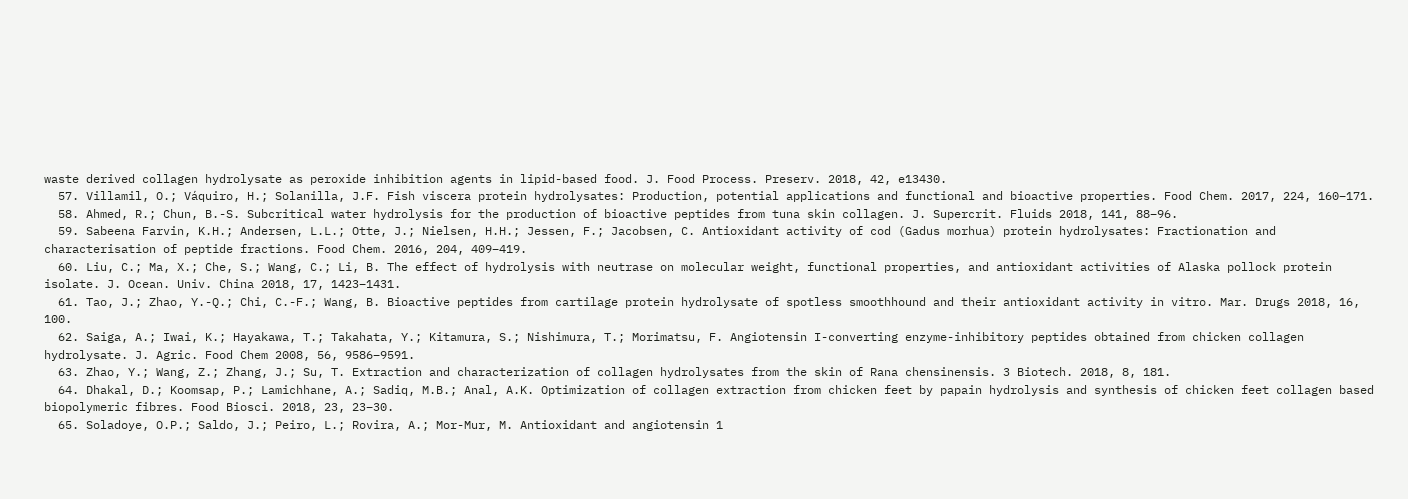waste derived collagen hydrolysate as peroxide inhibition agents in lipid-based food. J. Food Process. Preserv. 2018, 42, e13430.
  57. Villamil, O.; Váquiro, H.; Solanilla, J.F. Fish viscera protein hydrolysates: Production, potential applications and functional and bioactive properties. Food Chem. 2017, 224, 160–171.
  58. Ahmed, R.; Chun, B.-S. Subcritical water hydrolysis for the production of bioactive peptides from tuna skin collagen. J. Supercrit. Fluids 2018, 141, 88–96.
  59. Sabeena Farvin, K.H.; Andersen, L.L.; Otte, J.; Nielsen, H.H.; Jessen, F.; Jacobsen, C. Antioxidant activity of cod (Gadus morhua) protein hydrolysates: Fractionation and characterisation of peptide fractions. Food Chem. 2016, 204, 409–419.
  60. Liu, C.; Ma, X.; Che, S.; Wang, C.; Li, B. The effect of hydrolysis with neutrase on molecular weight, functional properties, and antioxidant activities of Alaska pollock protein isolate. J. Ocean. Univ. China 2018, 17, 1423–1431.
  61. Tao, J.; Zhao, Y.-Q.; Chi, C.-F.; Wang, B. Bioactive peptides from cartilage protein hydrolysate of spotless smoothhound and their antioxidant activity in vitro. Mar. Drugs 2018, 16, 100.
  62. Saiga, A.; Iwai, K.; Hayakawa, T.; Takahata, Y.; Kitamura, S.; Nishimura, T.; Morimatsu, F. Angiotensin I-converting enzyme-inhibitory peptides obtained from chicken collagen hydrolysate. J. Agric. Food Chem 2008, 56, 9586–9591.
  63. Zhao, Y.; Wang, Z.; Zhang, J.; Su, T. Extraction and characterization of collagen hydrolysates from the skin of Rana chensinensis. 3 Biotech. 2018, 8, 181.
  64. Dhakal, D.; Koomsap, P.; Lamichhane, A.; Sadiq, M.B.; Anal, A.K. Optimization of collagen extraction from chicken feet by papain hydrolysis and synthesis of chicken feet collagen based biopolymeric fibres. Food Biosci. 2018, 23, 23–30.
  65. Soladoye, O.P.; Saldo, J.; Peiro, L.; Rovira, A.; Mor-Mur, M. Antioxidant and angiotensin 1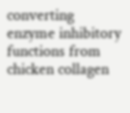converting enzyme inhibitory functions from chicken collagen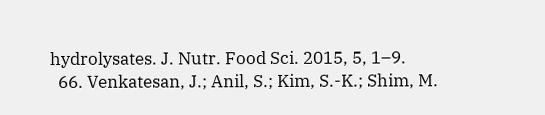hydrolysates. J. Nutr. Food Sci. 2015, 5, 1–9.
  66. Venkatesan, J.; Anil, S.; Kim, S.-K.; Shim, M.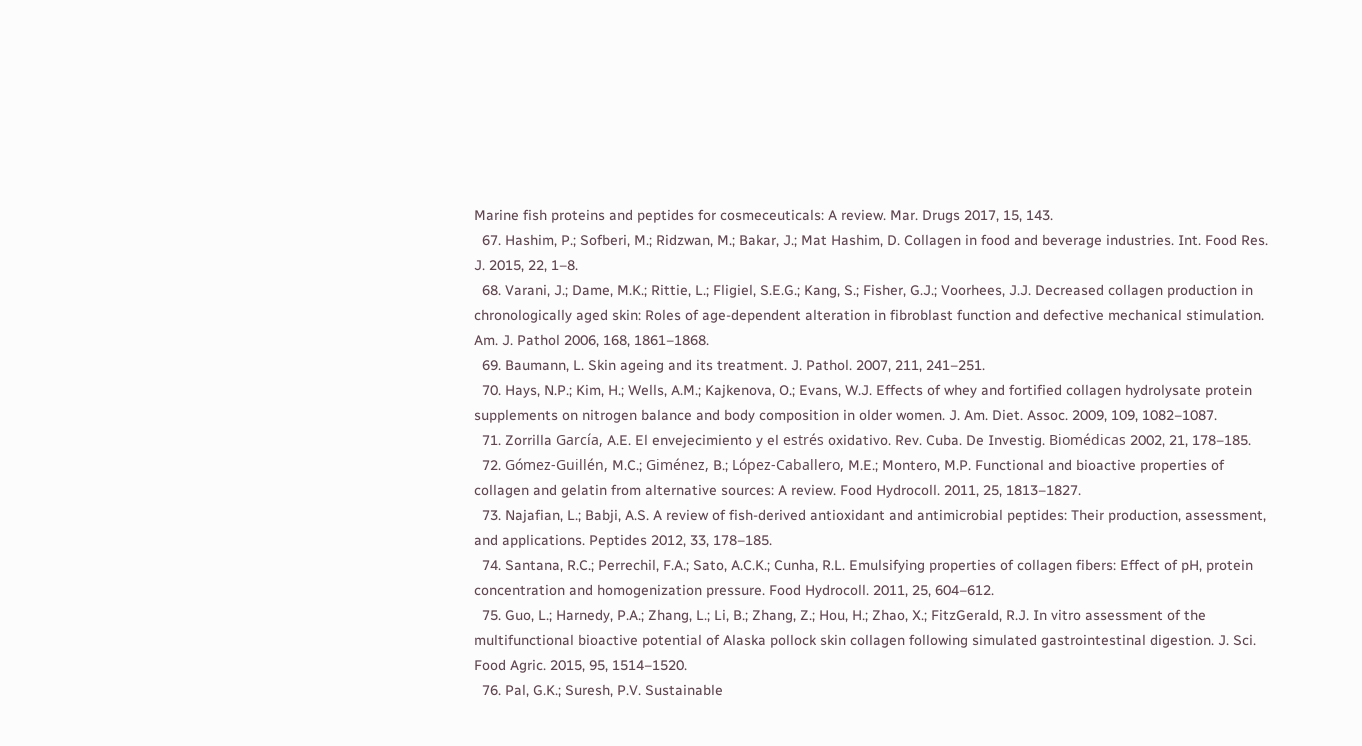Marine fish proteins and peptides for cosmeceuticals: A review. Mar. Drugs 2017, 15, 143.
  67. Hashim, P.; Sofberi, M.; Ridzwan, M.; Bakar, J.; Mat Hashim, D. Collagen in food and beverage industries. Int. Food Res. J. 2015, 22, 1–8.
  68. Varani, J.; Dame, M.K.; Rittie, L.; Fligiel, S.E.G.; Kang, S.; Fisher, G.J.; Voorhees, J.J. Decreased collagen production in chronologically aged skin: Roles of age-dependent alteration in fibroblast function and defective mechanical stimulation. Am. J. Pathol 2006, 168, 1861–1868.
  69. Baumann, L. Skin ageing and its treatment. J. Pathol. 2007, 211, 241–251.
  70. Hays, N.P.; Kim, H.; Wells, A.M.; Kajkenova, O.; Evans, W.J. Effects of whey and fortified collagen hydrolysate protein supplements on nitrogen balance and body composition in older women. J. Am. Diet. Assoc. 2009, 109, 1082–1087.
  71. Zorrilla García, A.E. El envejecimiento y el estrés oxidativo. Rev. Cuba. De Investig. Biomédicas 2002, 21, 178–185.
  72. Gómez-Guillén, M.C.; Giménez, B.; López-Caballero, M.E.; Montero, M.P. Functional and bioactive properties of collagen and gelatin from alternative sources: A review. Food Hydrocoll. 2011, 25, 1813–1827.
  73. Najafian, L.; Babji, A.S. A review of fish-derived antioxidant and antimicrobial peptides: Their production, assessment, and applications. Peptides 2012, 33, 178–185.
  74. Santana, R.C.; Perrechil, F.A.; Sato, A.C.K.; Cunha, R.L. Emulsifying properties of collagen fibers: Effect of pH, protein concentration and homogenization pressure. Food Hydrocoll. 2011, 25, 604–612.
  75. Guo, L.; Harnedy, P.A.; Zhang, L.; Li, B.; Zhang, Z.; Hou, H.; Zhao, X.; FitzGerald, R.J. In vitro assessment of the multifunctional bioactive potential of Alaska pollock skin collagen following simulated gastrointestinal digestion. J. Sci. Food Agric. 2015, 95, 1514–1520.
  76. Pal, G.K.; Suresh, P.V. Sustainable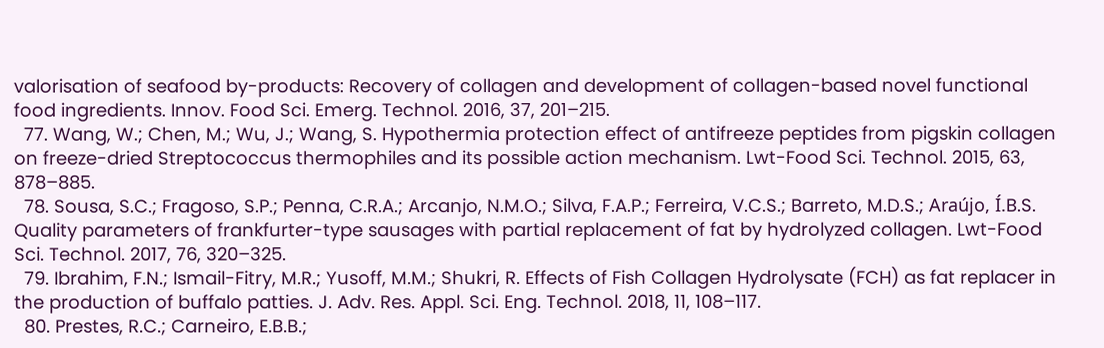valorisation of seafood by-products: Recovery of collagen and development of collagen-based novel functional food ingredients. Innov. Food Sci. Emerg. Technol. 2016, 37, 201–215.
  77. Wang, W.; Chen, M.; Wu, J.; Wang, S. Hypothermia protection effect of antifreeze peptides from pigskin collagen on freeze-dried Streptococcus thermophiles and its possible action mechanism. Lwt-Food Sci. Technol. 2015, 63, 878–885.
  78. Sousa, S.C.; Fragoso, S.P.; Penna, C.R.A.; Arcanjo, N.M.O.; Silva, F.A.P.; Ferreira, V.C.S.; Barreto, M.D.S.; Araújo, Í.B.S. Quality parameters of frankfurter-type sausages with partial replacement of fat by hydrolyzed collagen. Lwt-Food Sci. Technol. 2017, 76, 320–325.
  79. Ibrahim, F.N.; Ismail-Fitry, M.R.; Yusoff, M.M.; Shukri, R. Effects of Fish Collagen Hydrolysate (FCH) as fat replacer in the production of buffalo patties. J. Adv. Res. Appl. Sci. Eng. Technol. 2018, 11, 108–117.
  80. Prestes, R.C.; Carneiro, E.B.B.;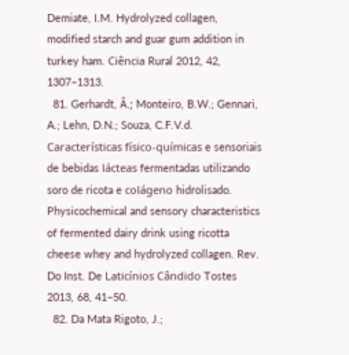Demiate, I.M. Hydrolyzed collagen, modified starch and guar gum addition in turkey ham. Ciência Rural 2012, 42, 1307–1313.
  81. Gerhardt, Â.; Monteiro, B.W.; Gennari, A.; Lehn, D.N.; Souza, C.F.V.d. Características físico-químicas e sensoriais de bebidas lácteas fermentadas utilizando soro de ricota e colágeno hidrolisado. Physicochemical and sensory characteristics of fermented dairy drink using ricotta cheese whey and hydrolyzed collagen. Rev. Do Inst. De Laticínios Cândido Tostes 2013, 68, 41–50.
  82. Da Mata Rigoto, J.;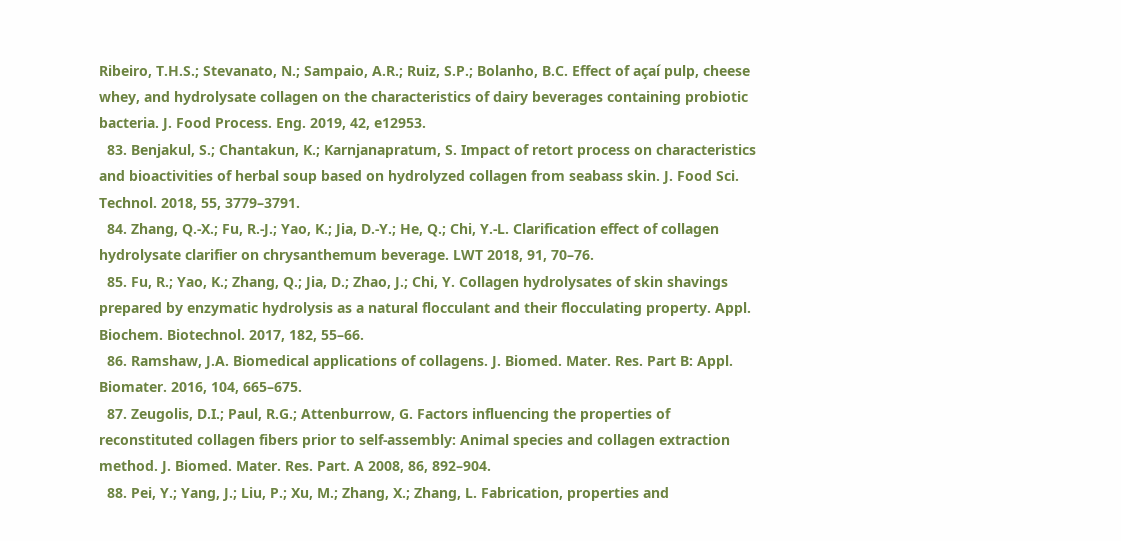Ribeiro, T.H.S.; Stevanato, N.; Sampaio, A.R.; Ruiz, S.P.; Bolanho, B.C. Effect of açaí pulp, cheese whey, and hydrolysate collagen on the characteristics of dairy beverages containing probiotic bacteria. J. Food Process. Eng. 2019, 42, e12953.
  83. Benjakul, S.; Chantakun, K.; Karnjanapratum, S. Impact of retort process on characteristics and bioactivities of herbal soup based on hydrolyzed collagen from seabass skin. J. Food Sci. Technol. 2018, 55, 3779–3791.
  84. Zhang, Q.-X.; Fu, R.-J.; Yao, K.; Jia, D.-Y.; He, Q.; Chi, Y.-L. Clarification effect of collagen hydrolysate clarifier on chrysanthemum beverage. LWT 2018, 91, 70–76.
  85. Fu, R.; Yao, K.; Zhang, Q.; Jia, D.; Zhao, J.; Chi, Y. Collagen hydrolysates of skin shavings prepared by enzymatic hydrolysis as a natural flocculant and their flocculating property. Appl. Biochem. Biotechnol. 2017, 182, 55–66.
  86. Ramshaw, J.A. Biomedical applications of collagens. J. Biomed. Mater. Res. Part B: Appl. Biomater. 2016, 104, 665–675.
  87. Zeugolis, D.I.; Paul, R.G.; Attenburrow, G. Factors influencing the properties of reconstituted collagen fibers prior to self-assembly: Animal species and collagen extraction method. J. Biomed. Mater. Res. Part. A 2008, 86, 892–904.
  88. Pei, Y.; Yang, J.; Liu, P.; Xu, M.; Zhang, X.; Zhang, L. Fabrication, properties and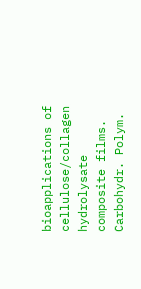bioapplications of cellulose/collagen hydrolysate composite films. Carbohydr. Polym.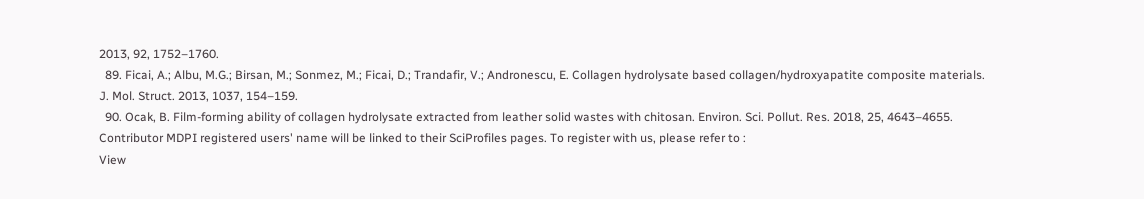2013, 92, 1752–1760.
  89. Ficai, A.; Albu, M.G.; Birsan, M.; Sonmez, M.; Ficai, D.; Trandafir, V.; Andronescu, E. Collagen hydrolysate based collagen/hydroxyapatite composite materials. J. Mol. Struct. 2013, 1037, 154–159.
  90. Ocak, B. Film-forming ability of collagen hydrolysate extracted from leather solid wastes with chitosan. Environ. Sci. Pollut. Res. 2018, 25, 4643–4655.
Contributor MDPI registered users' name will be linked to their SciProfiles pages. To register with us, please refer to :
View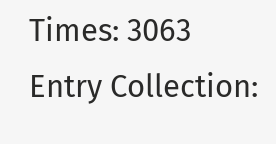Times: 3063
Entry Collection: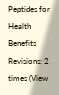Peptides for Health Benefits
Revisions: 2 times (View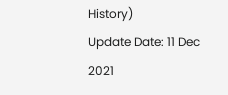History)
Update Date: 11 Dec 2021